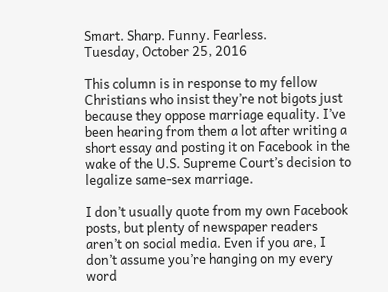Smart. Sharp. Funny. Fearless.
Tuesday, October 25, 2016

This column is in response to my fellow Christians who insist they’re not bigots just because they oppose marriage equality. I’ve been hearing from them a lot after writing a short essay and posting it on Facebook in the wake of the U.S. Supreme Court’s decision to legalize same-sex marriage.

I don’t usually quote from my own Facebook posts, but plenty of newspaper readers aren’t on social media. Even if you are, I don’t assume you’re hanging on my every word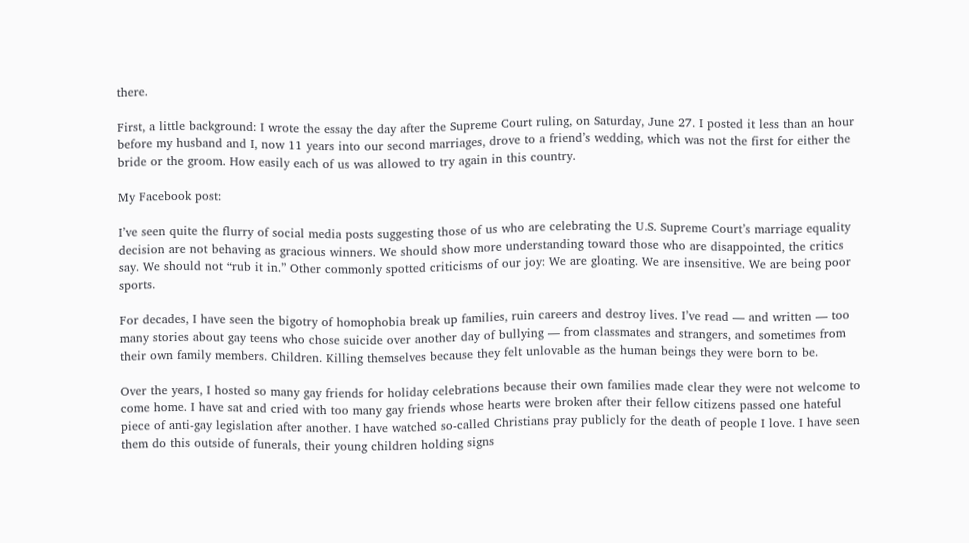there.

First, a little background: I wrote the essay the day after the Supreme Court ruling, on Saturday, June 27. I posted it less than an hour before my husband and I, now 11 years into our second marriages, drove to a friend’s wedding, which was not the first for either the bride or the groom. How easily each of us was allowed to try again in this country.

My Facebook post:

I’ve seen quite the flurry of social media posts suggesting those of us who are celebrating the U.S. Supreme Court’s marriage equality decision are not behaving as gracious winners. We should show more understanding toward those who are disappointed, the critics say. We should not “rub it in.” Other commonly spotted criticisms of our joy: We are gloating. We are insensitive. We are being poor sports.

For decades, I have seen the bigotry of homophobia break up families, ruin careers and destroy lives. I’ve read — and written — too many stories about gay teens who chose suicide over another day of bullying — from classmates and strangers, and sometimes from their own family members. Children. Killing themselves because they felt unlovable as the human beings they were born to be.

Over the years, I hosted so many gay friends for holiday celebrations because their own families made clear they were not welcome to come home. I have sat and cried with too many gay friends whose hearts were broken after their fellow citizens passed one hateful piece of anti-gay legislation after another. I have watched so-called Christians pray publicly for the death of people I love. I have seen them do this outside of funerals, their young children holding signs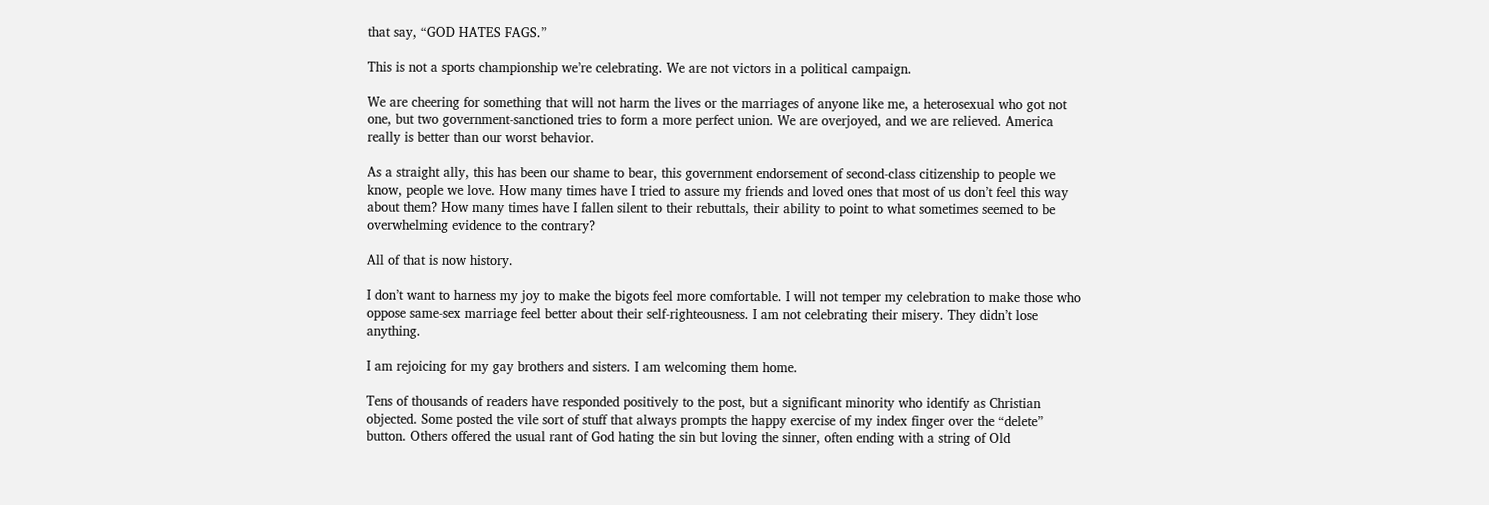that say, “GOD HATES FAGS.”

This is not a sports championship we’re celebrating. We are not victors in a political campaign.

We are cheering for something that will not harm the lives or the marriages of anyone like me, a heterosexual who got not one, but two government-sanctioned tries to form a more perfect union. We are overjoyed, and we are relieved. America really is better than our worst behavior.

As a straight ally, this has been our shame to bear, this government endorsement of second-class citizenship to people we know, people we love. How many times have I tried to assure my friends and loved ones that most of us don’t feel this way about them? How many times have I fallen silent to their rebuttals, their ability to point to what sometimes seemed to be overwhelming evidence to the contrary?

All of that is now history.

I don’t want to harness my joy to make the bigots feel more comfortable. I will not temper my celebration to make those who oppose same-sex marriage feel better about their self-righteousness. I am not celebrating their misery. They didn’t lose anything.

I am rejoicing for my gay brothers and sisters. I am welcoming them home.

Tens of thousands of readers have responded positively to the post, but a significant minority who identify as Christian objected. Some posted the vile sort of stuff that always prompts the happy exercise of my index finger over the “delete” button. Others offered the usual rant of God hating the sin but loving the sinner, often ending with a string of Old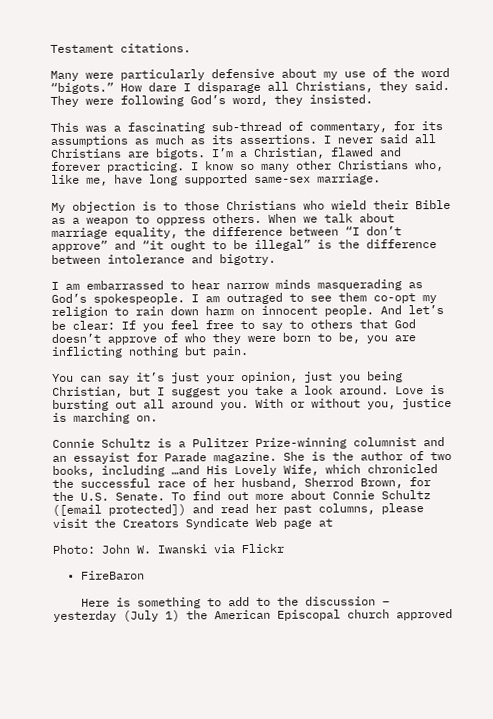Testament citations.

Many were particularly defensive about my use of the word “bigots.” How dare I disparage all Christians, they said. They were following God’s word, they insisted.

This was a fascinating sub-thread of commentary, for its assumptions as much as its assertions. I never said all Christians are bigots. I’m a Christian, flawed and forever practicing. I know so many other Christians who, like me, have long supported same-sex marriage.

My objection is to those Christians who wield their Bible as a weapon to oppress others. When we talk about marriage equality, the difference between “I don’t approve” and “it ought to be illegal” is the difference between intolerance and bigotry.

I am embarrassed to hear narrow minds masquerading as God’s spokespeople. I am outraged to see them co-opt my religion to rain down harm on innocent people. And let’s be clear: If you feel free to say to others that God doesn’t approve of who they were born to be, you are inflicting nothing but pain.

You can say it’s just your opinion, just you being Christian, but I suggest you take a look around. Love is bursting out all around you. With or without you, justice is marching on.

Connie Schultz is a Pulitzer Prize-winning columnist and an essayist for Parade magazine. She is the author of two books, including …and His Lovely Wife, which chronicled the successful race of her husband, Sherrod Brown, for the U.S. Senate. To find out more about Connie Schultz ([email protected]) and read her past columns, please visit the Creators Syndicate Web page at

Photo: John W. Iwanski via Flickr

  • FireBaron

    Here is something to add to the discussion – yesterday (July 1) the American Episcopal church approved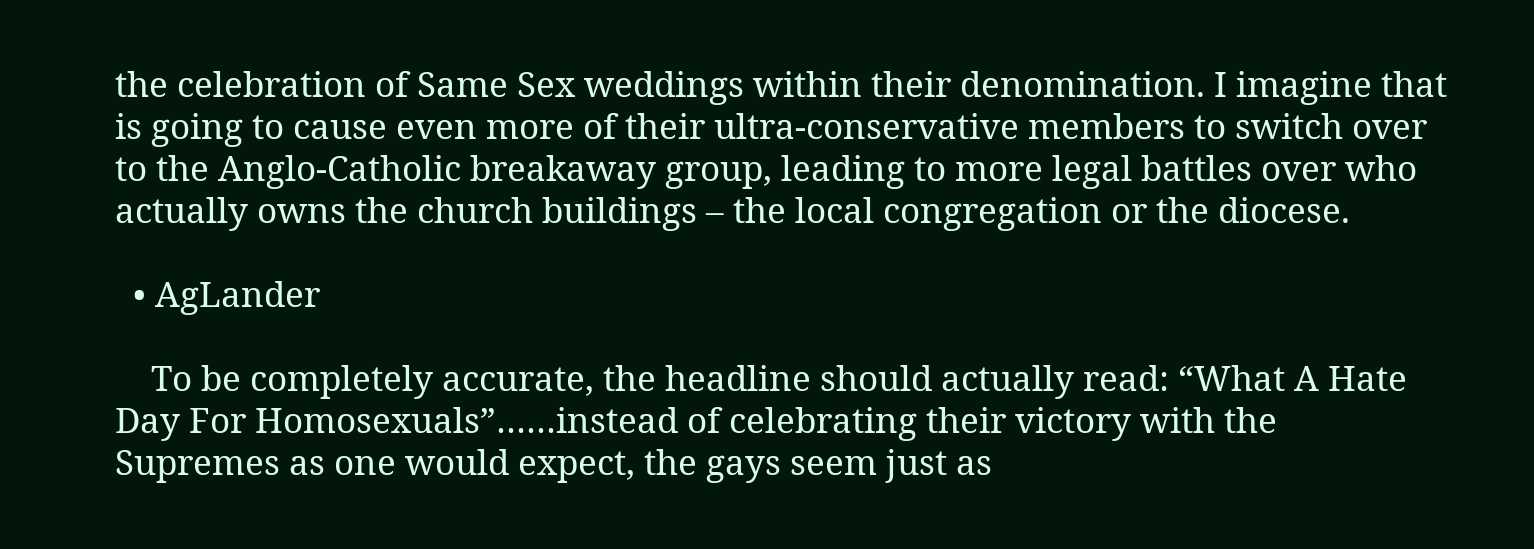the celebration of Same Sex weddings within their denomination. I imagine that is going to cause even more of their ultra-conservative members to switch over to the Anglo-Catholic breakaway group, leading to more legal battles over who actually owns the church buildings – the local congregation or the diocese.

  • AgLander

    To be completely accurate, the headline should actually read: “What A Hate Day For Homosexuals”……instead of celebrating their victory with the Supremes as one would expect, the gays seem just as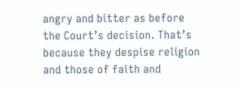angry and bitter as before the Court’s decision. That’s because they despise religion and those of faith and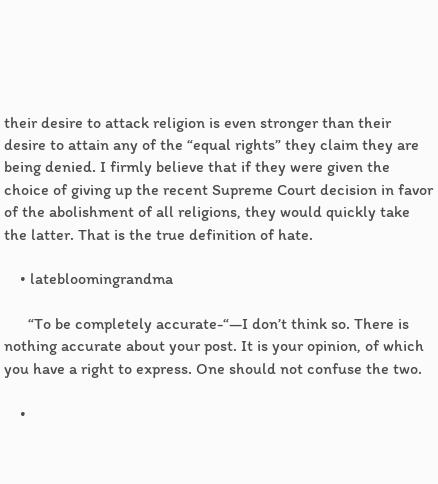their desire to attack religion is even stronger than their desire to attain any of the “equal rights” they claim they are being denied. I firmly believe that if they were given the choice of giving up the recent Supreme Court decision in favor of the abolishment of all religions, they would quickly take the latter. That is the true definition of hate.

    • latebloomingrandma

      “To be completely accurate-“—I don’t think so. There is nothing accurate about your post. It is your opinion, of which you have a right to express. One should not confuse the two.

    •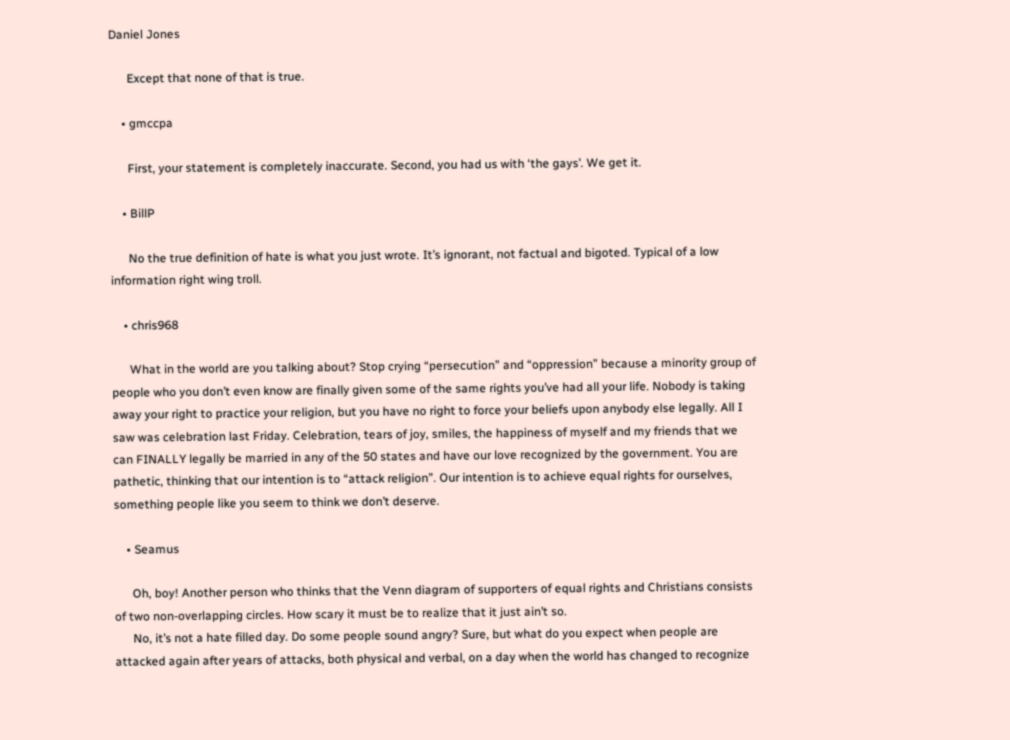Daniel Jones

      Except that none of that is true.

    • gmccpa

      First, your statement is completely inaccurate. Second, you had us with ‘the gays’. We get it.

    • BillP

      No the true definition of hate is what you just wrote. It’s ignorant, not factual and bigoted. Typical of a low information right wing troll.

    • chris968

      What in the world are you talking about? Stop crying “persecution” and “oppression” because a minority group of people who you don’t even know are finally given some of the same rights you’ve had all your life. Nobody is taking away your right to practice your religion, but you have no right to force your beliefs upon anybody else legally. All I saw was celebration last Friday. Celebration, tears of joy, smiles, the happiness of myself and my friends that we can FINALLY legally be married in any of the 50 states and have our love recognized by the government. You are pathetic, thinking that our intention is to “attack religion”. Our intention is to achieve equal rights for ourselves, something people like you seem to think we don’t deserve.

    • Seamus

      Oh, boy! Another person who thinks that the Venn diagram of supporters of equal rights and Christians consists of two non-overlapping circles. How scary it must be to realize that it just ain’t so.
      No, it’s not a hate filled day. Do some people sound angry? Sure, but what do you expect when people are attacked again after years of attacks, both physical and verbal, on a day when the world has changed to recognize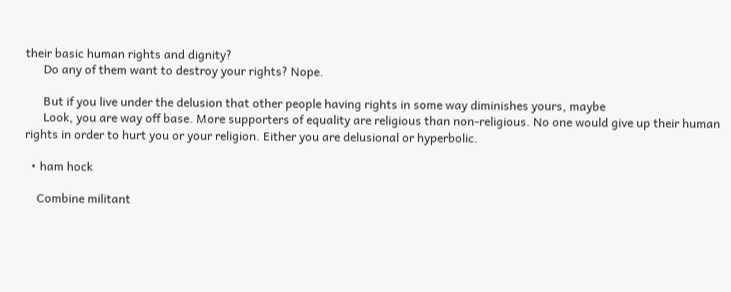their basic human rights and dignity?
      Do any of them want to destroy your rights? Nope.

      But if you live under the delusion that other people having rights in some way diminishes yours, maybe
      Look, you are way off base. More supporters of equality are religious than non-religious. No one would give up their human rights in order to hurt you or your religion. Either you are delusional or hyperbolic.

  • ham hock

    Combine militant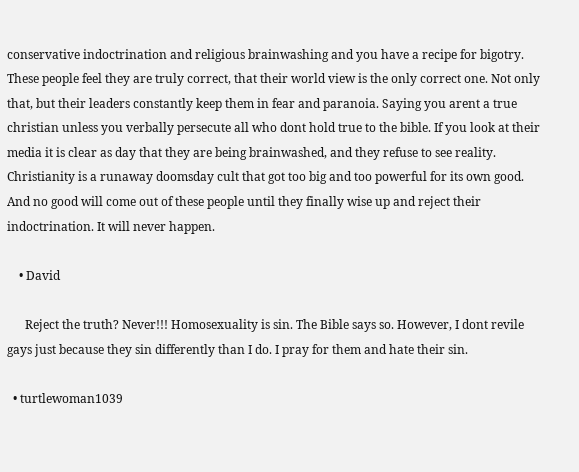conservative indoctrination and religious brainwashing and you have a recipe for bigotry. These people feel they are truly correct, that their world view is the only correct one. Not only that, but their leaders constantly keep them in fear and paranoia. Saying you arent a true christian unless you verbally persecute all who dont hold true to the bible. If you look at their media it is clear as day that they are being brainwashed, and they refuse to see reality. Christianity is a runaway doomsday cult that got too big and too powerful for its own good. And no good will come out of these people until they finally wise up and reject their indoctrination. It will never happen.

    • David

      Reject the truth? Never!!! Homosexuality is sin. The Bible says so. However, I dont revile gays just because they sin differently than I do. I pray for them and hate their sin.

  • turtlewoman1039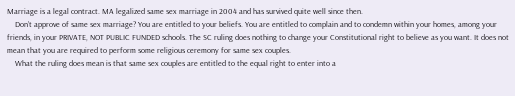Marriage is a legal contract. MA legalized same sex marriage in 2004 and has survived quite well since then.
    Don’t approve of same sex marriage? You are entitled to your beliefs. You are entitled to complain and to condemn within your homes, among your friends, in your PRIVATE, NOT PUBLIC FUNDED schools. The SC ruling does nothing to change your Constitutional right to believe as you want. It does not mean that you are required to perform some religious ceremony for same sex couples.
    What the ruling does mean is that same sex couples are entitled to the equal right to enter into a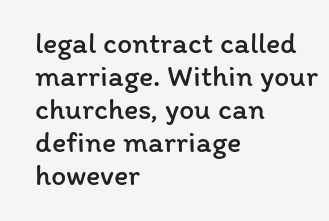legal contract called marriage. Within your churches, you can define marriage however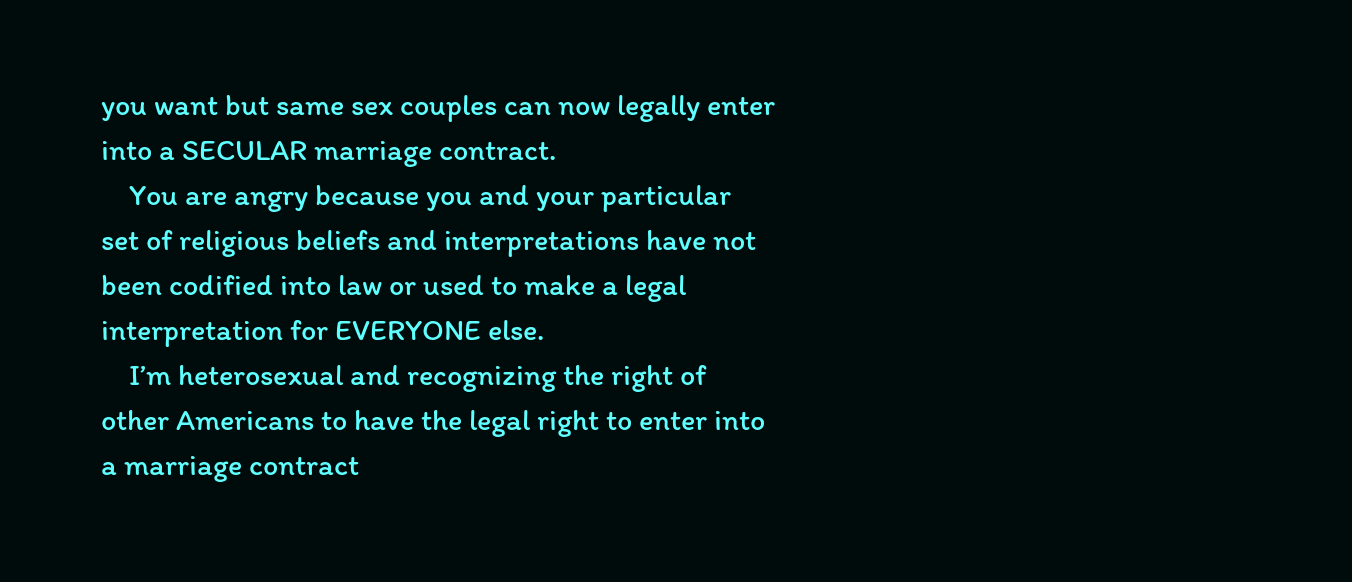you want but same sex couples can now legally enter into a SECULAR marriage contract.
    You are angry because you and your particular set of religious beliefs and interpretations have not been codified into law or used to make a legal interpretation for EVERYONE else.
    I’m heterosexual and recognizing the right of other Americans to have the legal right to enter into a marriage contract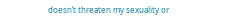doesn’t threaten my sexuality or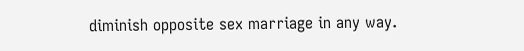diminish opposite sex marriage in any way.